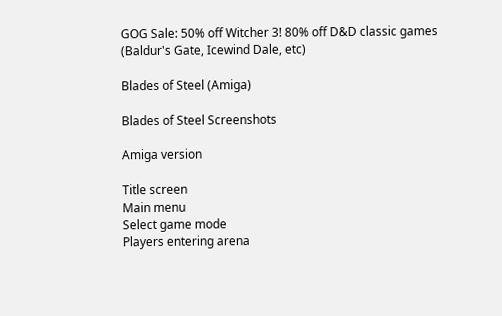GOG Sale: 50% off Witcher 3! 80% off D&D classic games (Baldur's Gate, Icewind Dale, etc)

Blades of Steel (Amiga)

Blades of Steel Screenshots

Amiga version

Title screen
Main menu
Select game mode
Players entering arena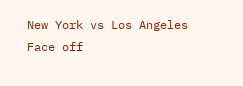New York vs Los Angeles
Face off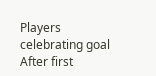Players celebrating goal
After first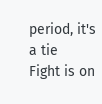period, it's a tie
Fight is on